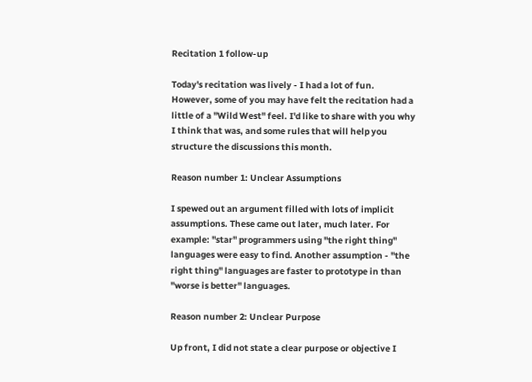Recitation 1 follow-up

Today's recitation was lively - I had a lot of fun. However, some of you may have felt the recitation had a little of a "Wild West" feel. I'd like to share with you why I think that was, and some rules that will help you structure the discussions this month.

Reason number 1: Unclear Assumptions

I spewed out an argument filled with lots of implicit assumptions. These came out later, much later. For example: "star" programmers using "the right thing" languages were easy to find. Another assumption - "the right thing" languages are faster to prototype in than "worse is better" languages.

Reason number 2: Unclear Purpose

Up front, I did not state a clear purpose or objective I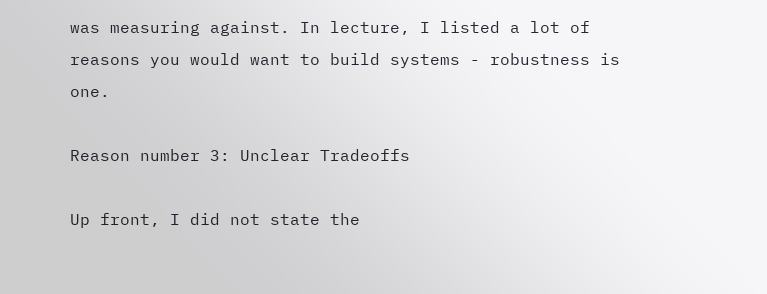was measuring against. In lecture, I listed a lot of reasons you would want to build systems - robustness is one.

Reason number 3: Unclear Tradeoffs

Up front, I did not state the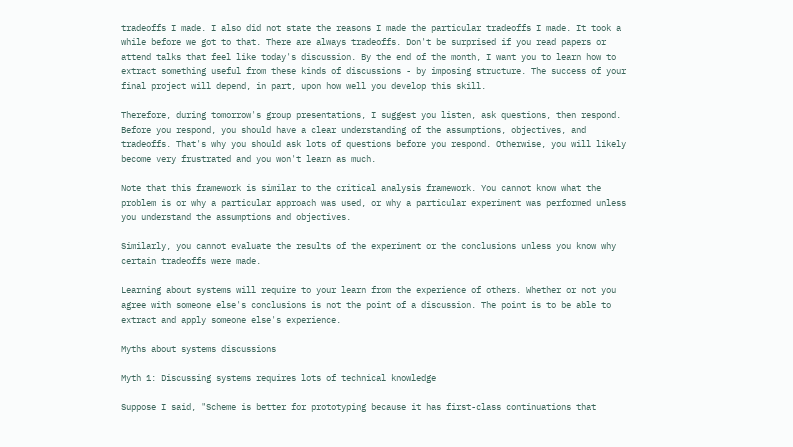tradeoffs I made. I also did not state the reasons I made the particular tradeoffs I made. It took a while before we got to that. There are always tradeoffs. Don't be surprised if you read papers or attend talks that feel like today's discussion. By the end of the month, I want you to learn how to extract something useful from these kinds of discussions - by imposing structure. The success of your final project will depend, in part, upon how well you develop this skill.

Therefore, during tomorrow's group presentations, I suggest you listen, ask questions, then respond. Before you respond, you should have a clear understanding of the assumptions, objectives, and tradeoffs. That's why you should ask lots of questions before you respond. Otherwise, you will likely become very frustrated and you won't learn as much.

Note that this framework is similar to the critical analysis framework. You cannot know what the problem is or why a particular approach was used, or why a particular experiment was performed unless you understand the assumptions and objectives.

Similarly, you cannot evaluate the results of the experiment or the conclusions unless you know why certain tradeoffs were made.

Learning about systems will require to your learn from the experience of others. Whether or not you agree with someone else's conclusions is not the point of a discussion. The point is to be able to extract and apply someone else's experience.

Myths about systems discussions

Myth 1: Discussing systems requires lots of technical knowledge

Suppose I said, "Scheme is better for prototyping because it has first-class continuations that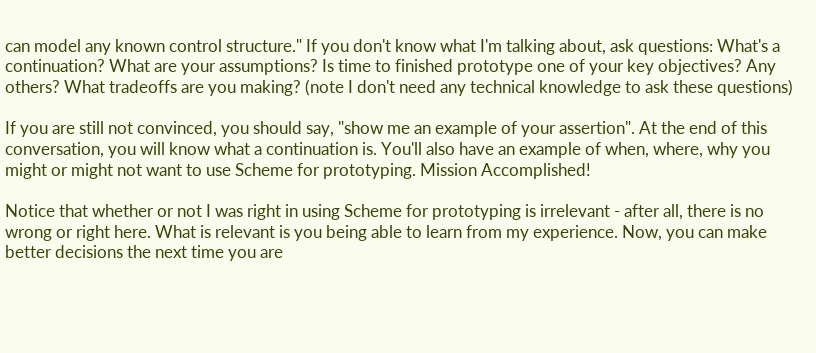can model any known control structure." If you don't know what I'm talking about, ask questions: What's a continuation? What are your assumptions? Is time to finished prototype one of your key objectives? Any others? What tradeoffs are you making? (note I don't need any technical knowledge to ask these questions)

If you are still not convinced, you should say, "show me an example of your assertion". At the end of this conversation, you will know what a continuation is. You'll also have an example of when, where, why you might or might not want to use Scheme for prototyping. Mission Accomplished!

Notice that whether or not I was right in using Scheme for prototyping is irrelevant - after all, there is no wrong or right here. What is relevant is you being able to learn from my experience. Now, you can make better decisions the next time you are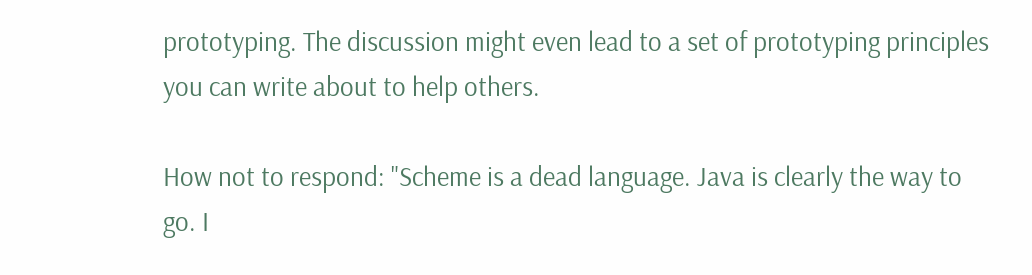prototyping. The discussion might even lead to a set of prototyping principles you can write about to help others.

How not to respond: "Scheme is a dead language. Java is clearly the way to go. I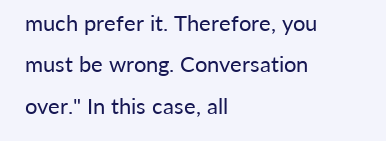much prefer it. Therefore, you must be wrong. Conversation over." In this case, all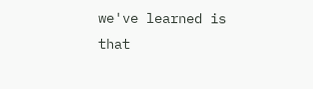we've learned is that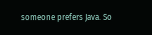someone prefers Java. So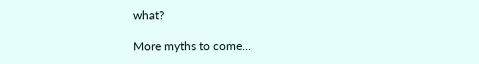what?

More myths to come...